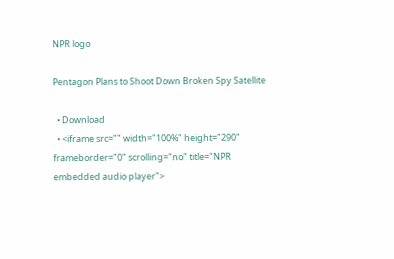NPR logo

Pentagon Plans to Shoot Down Broken Spy Satellite

  • Download
  • <iframe src="" width="100%" height="290" frameborder="0" scrolling="no" title="NPR embedded audio player">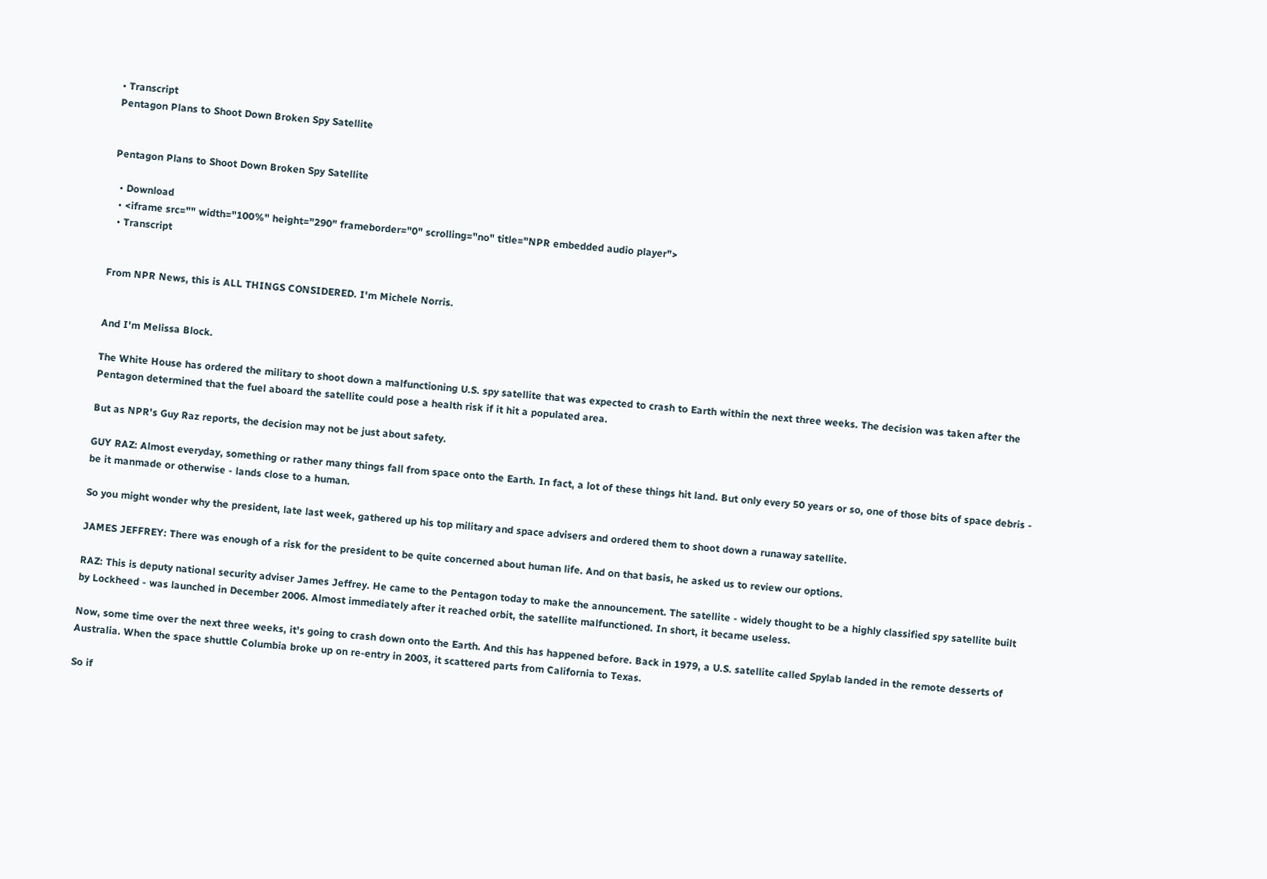• Transcript
Pentagon Plans to Shoot Down Broken Spy Satellite


Pentagon Plans to Shoot Down Broken Spy Satellite

  • Download
  • <iframe src="" width="100%" height="290" frameborder="0" scrolling="no" title="NPR embedded audio player">
  • Transcript


From NPR News, this is ALL THINGS CONSIDERED. I'm Michele Norris.


And I'm Melissa Block.

The White House has ordered the military to shoot down a malfunctioning U.S. spy satellite that was expected to crash to Earth within the next three weeks. The decision was taken after the Pentagon determined that the fuel aboard the satellite could pose a health risk if it hit a populated area.

But as NPR's Guy Raz reports, the decision may not be just about safety.

GUY RAZ: Almost everyday, something or rather many things fall from space onto the Earth. In fact, a lot of these things hit land. But only every 50 years or so, one of those bits of space debris - be it manmade or otherwise - lands close to a human.

So you might wonder why the president, late last week, gathered up his top military and space advisers and ordered them to shoot down a runaway satellite.

JAMES JEFFREY: There was enough of a risk for the president to be quite concerned about human life. And on that basis, he asked us to review our options.

RAZ: This is deputy national security adviser James Jeffrey. He came to the Pentagon today to make the announcement. The satellite - widely thought to be a highly classified spy satellite built by Lockheed - was launched in December 2006. Almost immediately after it reached orbit, the satellite malfunctioned. In short, it became useless.

Now, some time over the next three weeks, it's going to crash down onto the Earth. And this has happened before. Back in 1979, a U.S. satellite called Spylab landed in the remote desserts of Australia. When the space shuttle Columbia broke up on re-entry in 2003, it scattered parts from California to Texas.

So if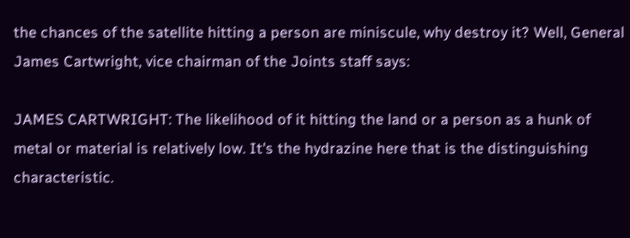the chances of the satellite hitting a person are miniscule, why destroy it? Well, General James Cartwright, vice chairman of the Joints staff says:

JAMES CARTWRIGHT: The likelihood of it hitting the land or a person as a hunk of metal or material is relatively low. It's the hydrazine here that is the distinguishing characteristic.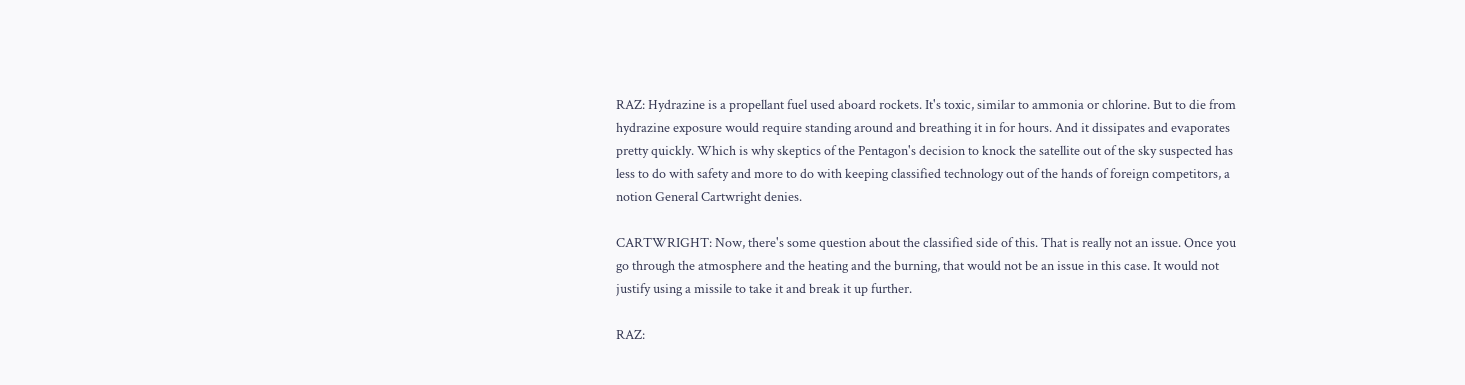RAZ: Hydrazine is a propellant fuel used aboard rockets. It's toxic, similar to ammonia or chlorine. But to die from hydrazine exposure would require standing around and breathing it in for hours. And it dissipates and evaporates pretty quickly. Which is why skeptics of the Pentagon's decision to knock the satellite out of the sky suspected has less to do with safety and more to do with keeping classified technology out of the hands of foreign competitors, a notion General Cartwright denies.

CARTWRIGHT: Now, there's some question about the classified side of this. That is really not an issue. Once you go through the atmosphere and the heating and the burning, that would not be an issue in this case. It would not justify using a missile to take it and break it up further.

RAZ: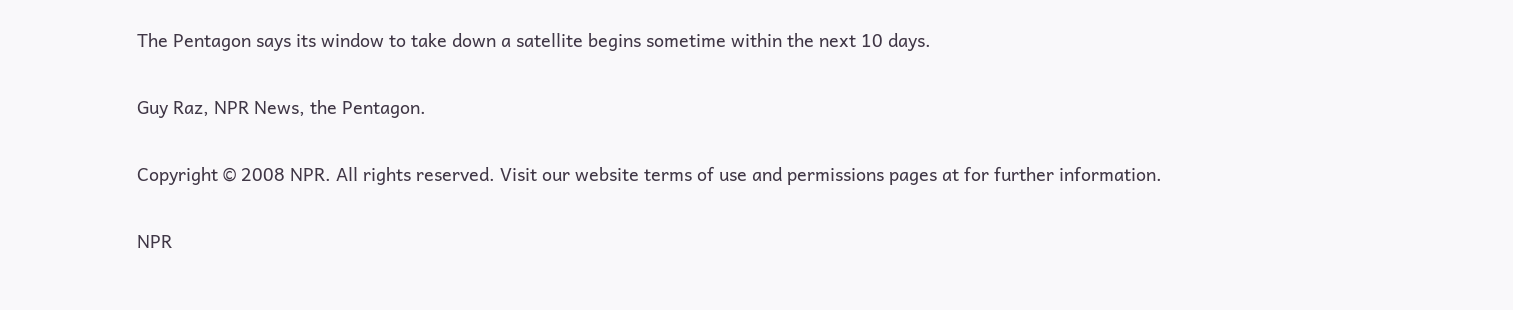The Pentagon says its window to take down a satellite begins sometime within the next 10 days.

Guy Raz, NPR News, the Pentagon.

Copyright © 2008 NPR. All rights reserved. Visit our website terms of use and permissions pages at for further information.

NPR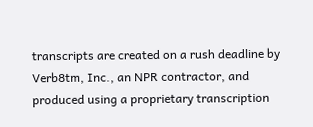transcripts are created on a rush deadline by Verb8tm, Inc., an NPR contractor, and produced using a proprietary transcription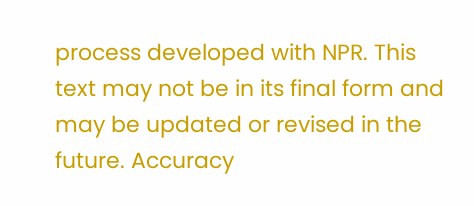process developed with NPR. This text may not be in its final form and may be updated or revised in the future. Accuracy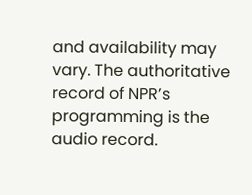and availability may vary. The authoritative record of NPR’s programming is the audio record.